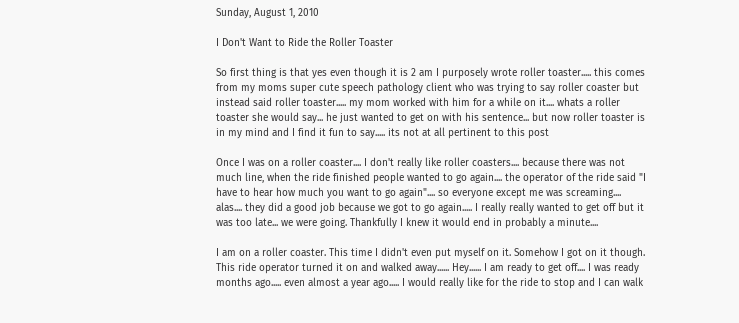Sunday, August 1, 2010

I Don't Want to Ride the Roller Toaster

So first thing is that yes even though it is 2 am I purposely wrote roller toaster..... this comes from my moms super cute speech pathology client who was trying to say roller coaster but instead said roller toaster..... my mom worked with him for a while on it.... whats a roller toaster she would say... he just wanted to get on with his sentence... but now roller toaster is in my mind and I find it fun to say..... its not at all pertinent to this post

Once I was on a roller coaster.... I don't really like roller coasters.... because there was not much line, when the ride finished people wanted to go again.... the operator of the ride said "I have to hear how much you want to go again".... so everyone except me was screaming.... alas.... they did a good job because we got to go again..... I really really wanted to get off but it was too late... we were going. Thankfully I knew it would end in probably a minute....

I am on a roller coaster. This time I didn't even put myself on it. Somehow I got on it though. This ride operator turned it on and walked away...... Hey...... I am ready to get off.... I was ready months ago..... even almost a year ago..... I would really like for the ride to stop and I can walk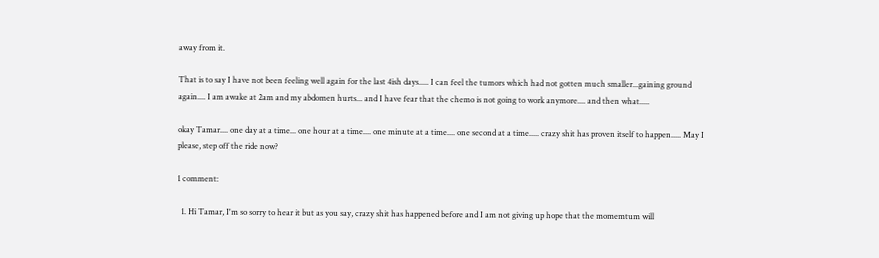away from it.

That is to say I have not been feeling well again for the last 4ish days..... I can feel the tumors which had not gotten much smaller...gaining ground again.... I am awake at 2am and my abdomen hurts... and I have fear that the chemo is not going to work anymore.... and then what.....

okay Tamar.... one day at a time... one hour at a time.... one minute at a time.... one second at a time..... crazy shit has proven itself to happen..... May I please, step off the ride now?

1 comment:

  1. Hi Tamar, I'm so sorry to hear it but as you say, crazy shit has happened before and I am not giving up hope that the momemtum will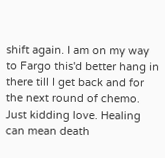shift again. I am on my way to Fargo this'd better hang in there till I get back and for the next round of chemo. Just kidding love. Healing can mean death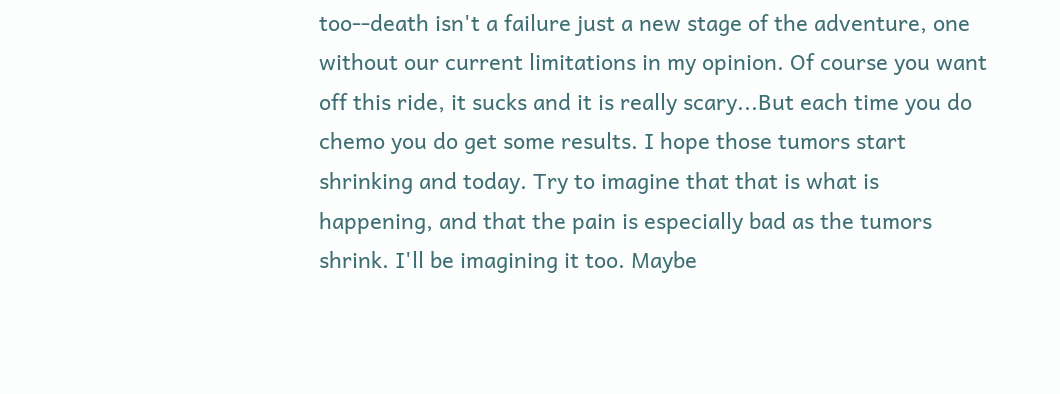too--death isn't a failure just a new stage of the adventure, one without our current limitations in my opinion. Of course you want off this ride, it sucks and it is really scary...But each time you do chemo you do get some results. I hope those tumors start shrinking and today. Try to imagine that that is what is happening, and that the pain is especially bad as the tumors shrink. I'll be imagining it too. Maybe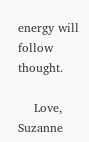energy will follow thought.

    Love, Suzanne